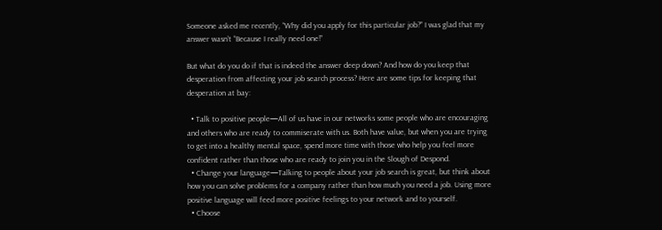Someone asked me recently, “Why did you apply for this particular job?” I was glad that my answer wasn’t “Because I really need one!”

But what do you do if that is indeed the answer deep down? And how do you keep that desperation from affecting your job search process? Here are some tips for keeping that desperation at bay:

  • Talk to positive people—All of us have in our networks some people who are encouraging and others who are ready to commiserate with us. Both have value, but when you are trying to get into a healthy mental space, spend more time with those who help you feel more confident rather than those who are ready to join you in the Slough of Despond.
  • Change your language—Talking to people about your job search is great, but think about how you can solve problems for a company rather than how much you need a job. Using more positive language will feed more positive feelings to your network and to yourself.
  • Choose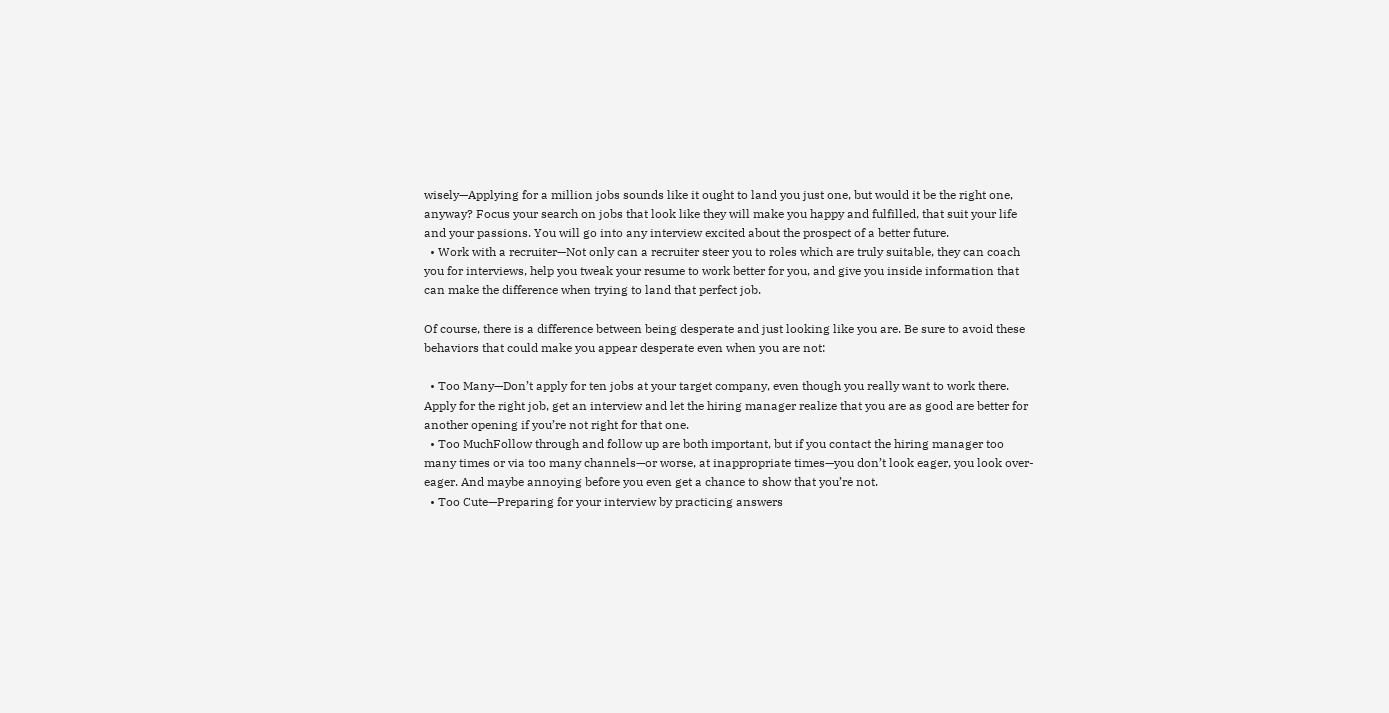wisely—Applying for a million jobs sounds like it ought to land you just one, but would it be the right one, anyway? Focus your search on jobs that look like they will make you happy and fulfilled, that suit your life and your passions. You will go into any interview excited about the prospect of a better future.
  • Work with a recruiter—Not only can a recruiter steer you to roles which are truly suitable, they can coach you for interviews, help you tweak your resume to work better for you, and give you inside information that can make the difference when trying to land that perfect job.

Of course, there is a difference between being desperate and just looking like you are. Be sure to avoid these behaviors that could make you appear desperate even when you are not:

  • Too Many—Don’t apply for ten jobs at your target company, even though you really want to work there. Apply for the right job, get an interview and let the hiring manager realize that you are as good are better for another opening if you’re not right for that one.
  • Too MuchFollow through and follow up are both important, but if you contact the hiring manager too many times or via too many channels—or worse, at inappropriate times—you don’t look eager, you look over-eager. And maybe annoying before you even get a chance to show that you’re not.
  • Too Cute—Preparing for your interview by practicing answers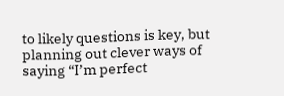to likely questions is key, but planning out clever ways of saying “I’m perfect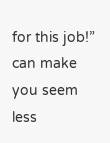for this job!” can make you seem less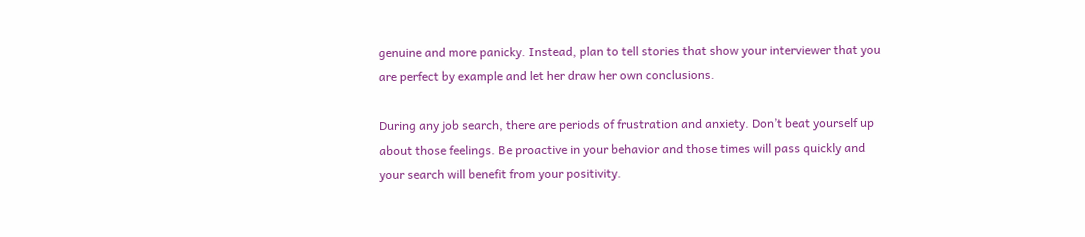genuine and more panicky. Instead, plan to tell stories that show your interviewer that you are perfect by example and let her draw her own conclusions.

During any job search, there are periods of frustration and anxiety. Don’t beat yourself up about those feelings. Be proactive in your behavior and those times will pass quickly and your search will benefit from your positivity.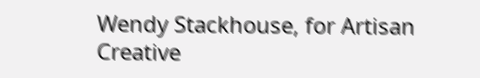Wendy Stackhouse, for Artisan Creative